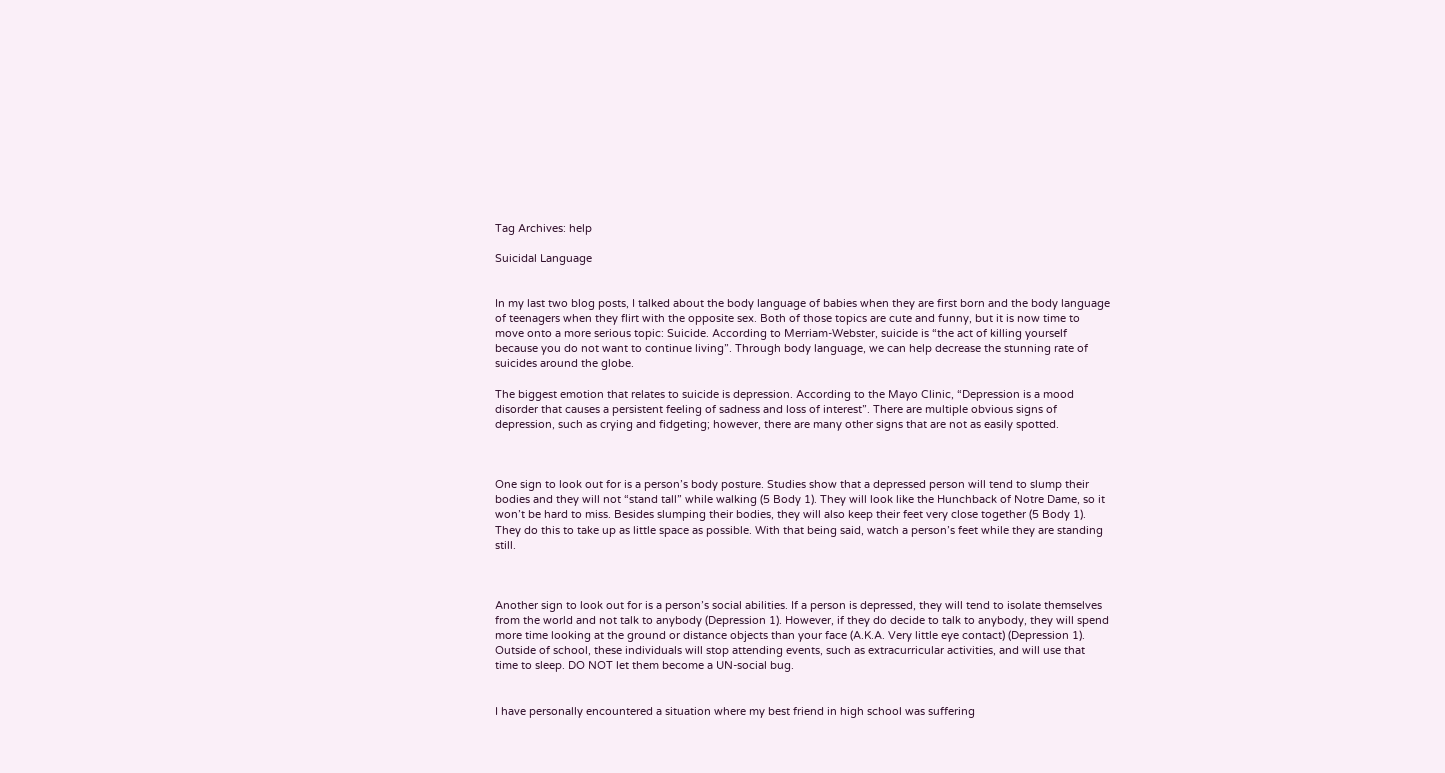Tag Archives: help

Suicidal Language


In my last two blog posts, I talked about the body language of babies when they are first born and the body language of teenagers when they flirt with the opposite sex. Both of those topics are cute and funny, but it is now time to move onto a more serious topic: Suicide. According to Merriam-Webster, suicide is “the act of killing yourself because you do not want to continue living”. Through body language, we can help decrease the stunning rate of suicides around the globe.

The biggest emotion that relates to suicide is depression. According to the Mayo Clinic, “Depression is a mood disorder that causes a persistent feeling of sadness and loss of interest”. There are multiple obvious signs of depression, such as crying and fidgeting; however, there are many other signs that are not as easily spotted.



One sign to look out for is a person’s body posture. Studies show that a depressed person will tend to slump their bodies and they will not “stand tall” while walking (5 Body 1). They will look like the Hunchback of Notre Dame, so it won’t be hard to miss. Besides slumping their bodies, they will also keep their feet very close together (5 Body 1). They do this to take up as little space as possible. With that being said, watch a person’s feet while they are standing still.



Another sign to look out for is a person’s social abilities. If a person is depressed, they will tend to isolate themselves from the world and not talk to anybody (Depression 1). However, if they do decide to talk to anybody, they will spend more time looking at the ground or distance objects than your face (A.K.A. Very little eye contact) (Depression 1). Outside of school, these individuals will stop attending events, such as extracurricular activities, and will use that time to sleep. DO NOT let them become a UN-social bug.


I have personally encountered a situation where my best friend in high school was suffering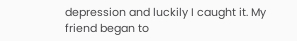depression and luckily I caught it. My friend began to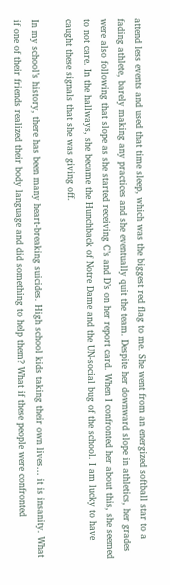attend less events and used that time sleep, which was the biggest red flag to me. She went from an energized softball star to a fading athlete, barely making any practices and she eventually quit the team. Despite her downward slope in athletics, her grades were also following that slope as she started receiving C’s and D’s on her report card. When I confronted her about this, she seemed to not care. In the hallways, she became the Hunchback of Notre Dame and the UN-social bug of the school. I am lucky to have caught these signals that she was giving off.

In my school’s history, there has been many heart-breaking suicides. High school kids taking their own lives… it is insanity. What if one of their friends realized their body language and did something to help them? What if these people were confronted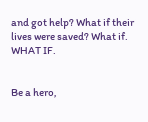and got help? What if their lives were saved? What if. WHAT IF.


Be a hero,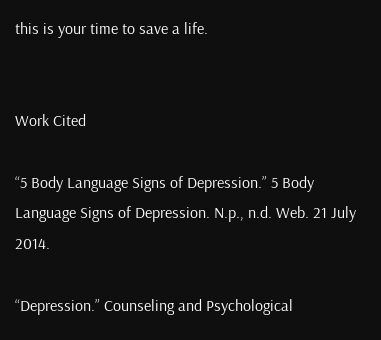this is your time to save a life.


Work Cited

“5 Body Language Signs of Depression.” 5 Body Language Signs of Depression. N.p., n.d. Web. 21 July 2014.

“Depression.” Counseling and Psychological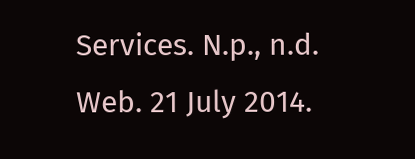Services. N.p., n.d. Web. 21 July 2014.